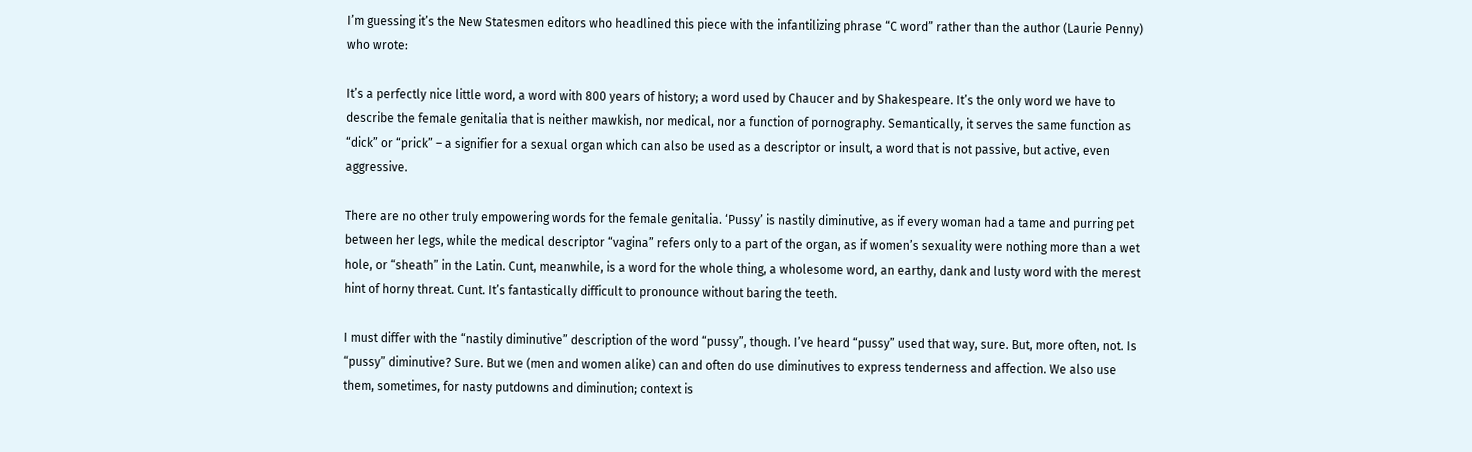I’m guessing it’s the New Statesmen editors who headlined this piece with the infantilizing phrase “C word” rather than the author (Laurie Penny) who wrote:

It’s a perfectly nice little word, a word with 800 years of history; a word used by Chaucer and by Shakespeare. It’s the only word we have to describe the female genitalia that is neither mawkish, nor medical, nor a function of pornography. Semantically, it serves the same function as “dick” or “prick” – a signifier for a sexual organ which can also be used as a descriptor or insult, a word that is not passive, but active, even aggressive.

There are no other truly empowering words for the female genitalia. ‘Pussy’ is nastily diminutive, as if every woman had a tame and purring pet between her legs, while the medical descriptor “vagina” refers only to a part of the organ, as if women’s sexuality were nothing more than a wet hole, or “sheath” in the Latin. Cunt, meanwhile, is a word for the whole thing, a wholesome word, an earthy, dank and lusty word with the merest hint of horny threat. Cunt. It’s fantastically difficult to pronounce without baring the teeth.

I must differ with the “nastily diminutive” description of the word “pussy”, though. I’ve heard “pussy” used that way, sure. But, more often, not. Is “pussy” diminutive? Sure. But we (men and women alike) can and often do use diminutives to express tenderness and affection. We also use them, sometimes, for nasty putdowns and diminution; context is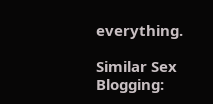everything.

Similar Sex Blogging: